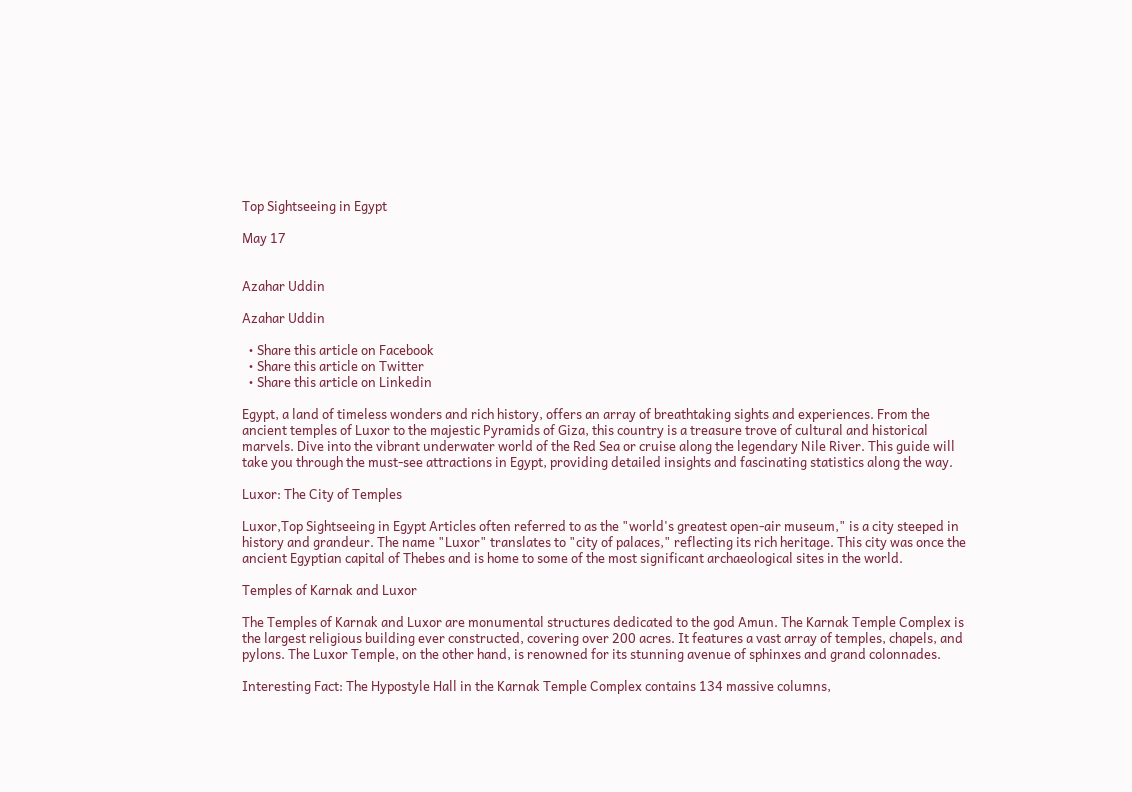Top Sightseeing in Egypt

May 17


Azahar Uddin

Azahar Uddin

  • Share this article on Facebook
  • Share this article on Twitter
  • Share this article on Linkedin

Egypt, a land of timeless wonders and rich history, offers an array of breathtaking sights and experiences. From the ancient temples of Luxor to the majestic Pyramids of Giza, this country is a treasure trove of cultural and historical marvels. Dive into the vibrant underwater world of the Red Sea or cruise along the legendary Nile River. This guide will take you through the must-see attractions in Egypt, providing detailed insights and fascinating statistics along the way.

Luxor: The City of Temples

Luxor,Top Sightseeing in Egypt Articles often referred to as the "world's greatest open-air museum," is a city steeped in history and grandeur. The name "Luxor" translates to "city of palaces," reflecting its rich heritage. This city was once the ancient Egyptian capital of Thebes and is home to some of the most significant archaeological sites in the world.

Temples of Karnak and Luxor

The Temples of Karnak and Luxor are monumental structures dedicated to the god Amun. The Karnak Temple Complex is the largest religious building ever constructed, covering over 200 acres. It features a vast array of temples, chapels, and pylons. The Luxor Temple, on the other hand, is renowned for its stunning avenue of sphinxes and grand colonnades.

Interesting Fact: The Hypostyle Hall in the Karnak Temple Complex contains 134 massive columns,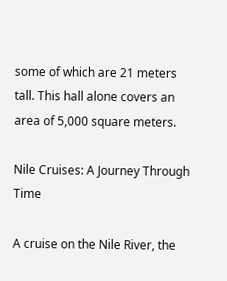some of which are 21 meters tall. This hall alone covers an area of 5,000 square meters.

Nile Cruises: A Journey Through Time

A cruise on the Nile River, the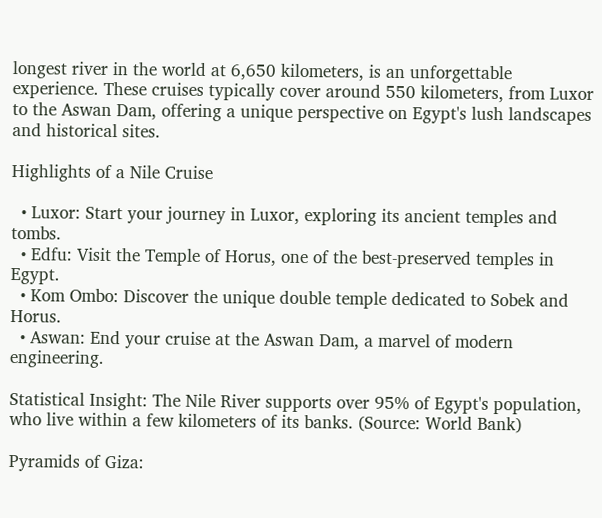longest river in the world at 6,650 kilometers, is an unforgettable experience. These cruises typically cover around 550 kilometers, from Luxor to the Aswan Dam, offering a unique perspective on Egypt's lush landscapes and historical sites.

Highlights of a Nile Cruise

  • Luxor: Start your journey in Luxor, exploring its ancient temples and tombs.
  • Edfu: Visit the Temple of Horus, one of the best-preserved temples in Egypt.
  • Kom Ombo: Discover the unique double temple dedicated to Sobek and Horus.
  • Aswan: End your cruise at the Aswan Dam, a marvel of modern engineering.

Statistical Insight: The Nile River supports over 95% of Egypt's population, who live within a few kilometers of its banks. (Source: World Bank)

Pyramids of Giza: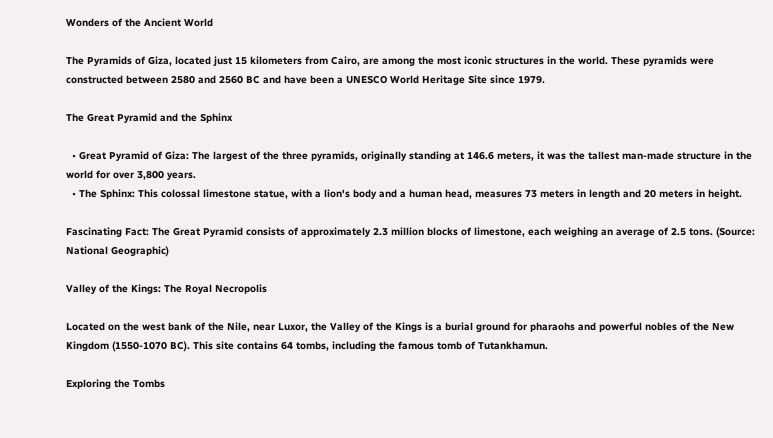Wonders of the Ancient World

The Pyramids of Giza, located just 15 kilometers from Cairo, are among the most iconic structures in the world. These pyramids were constructed between 2580 and 2560 BC and have been a UNESCO World Heritage Site since 1979.

The Great Pyramid and the Sphinx

  • Great Pyramid of Giza: The largest of the three pyramids, originally standing at 146.6 meters, it was the tallest man-made structure in the world for over 3,800 years.
  • The Sphinx: This colossal limestone statue, with a lion's body and a human head, measures 73 meters in length and 20 meters in height.

Fascinating Fact: The Great Pyramid consists of approximately 2.3 million blocks of limestone, each weighing an average of 2.5 tons. (Source: National Geographic)

Valley of the Kings: The Royal Necropolis

Located on the west bank of the Nile, near Luxor, the Valley of the Kings is a burial ground for pharaohs and powerful nobles of the New Kingdom (1550-1070 BC). This site contains 64 tombs, including the famous tomb of Tutankhamun.

Exploring the Tombs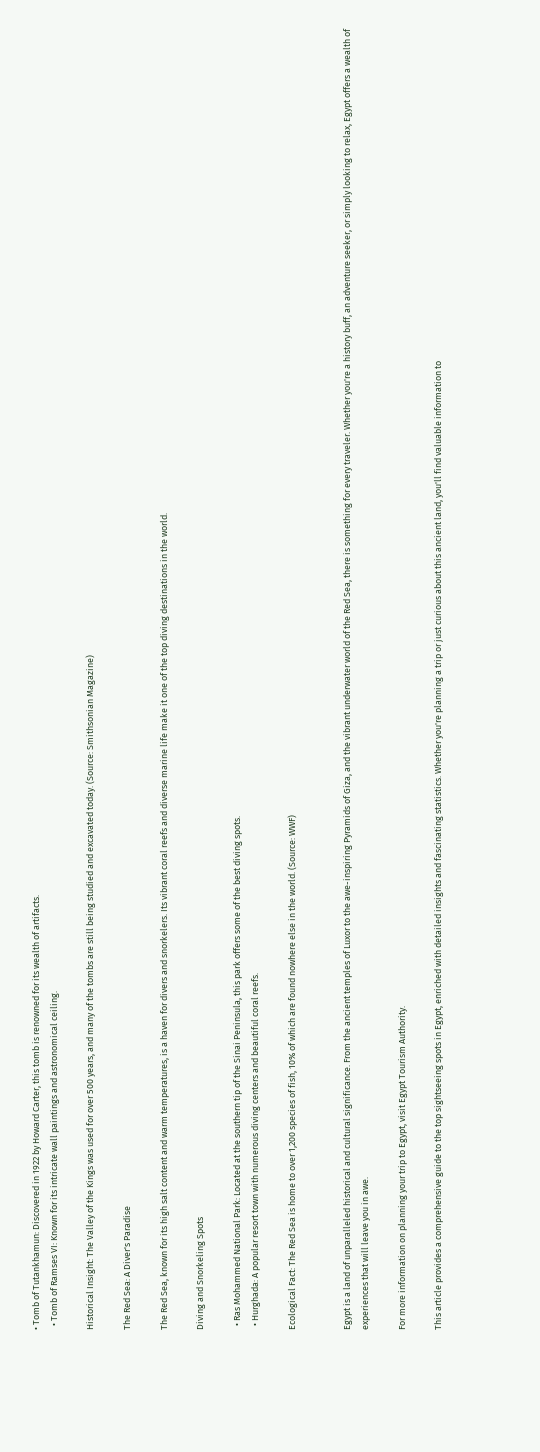• Tomb of Tutankhamun: Discovered in 1922 by Howard Carter, this tomb is renowned for its wealth of artifacts.
  • Tomb of Ramses VI: Known for its intricate wall paintings and astronomical ceiling.

Historical Insight: The Valley of the Kings was used for over 500 years, and many of the tombs are still being studied and excavated today. (Source: Smithsonian Magazine)

The Red Sea: A Diver's Paradise

The Red Sea, known for its high salt content and warm temperatures, is a haven for divers and snorkelers. Its vibrant coral reefs and diverse marine life make it one of the top diving destinations in the world.

Diving and Snorkeling Spots

  • Ras Mohammed National Park: Located at the southern tip of the Sinai Peninsula, this park offers some of the best diving spots.
  • Hurghada: A popular resort town with numerous diving centers and beautiful coral reefs.

Ecological Fact: The Red Sea is home to over 1,200 species of fish, 10% of which are found nowhere else in the world. (Source: WWF)


Egypt is a land of unparalleled historical and cultural significance. From the ancient temples of Luxor to the awe-inspiring Pyramids of Giza, and the vibrant underwater world of the Red Sea, there is something for every traveler. Whether you're a history buff, an adventure seeker, or simply looking to relax, Egypt offers a wealth of experiences that will leave you in awe.

For more information on planning your trip to Egypt, visit Egypt Tourism Authority.

This article provides a comprehensive guide to the top sightseeing spots in Egypt, enriched with detailed insights and fascinating statistics. Whether you're planning a trip or just curious about this ancient land, you'll find valuable information to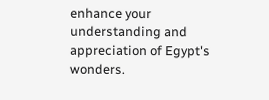enhance your understanding and appreciation of Egypt's wonders.